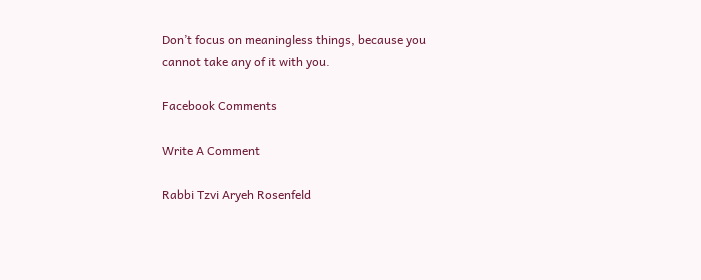Don’t focus on meaningless things, because you cannot take any of it with you.

Facebook Comments

Write A Comment

Rabbi Tzvi Aryeh Rosenfeld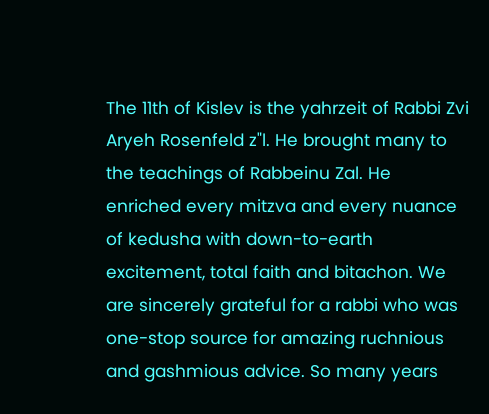The 11th of Kislev is the yahrzeit of Rabbi Zvi Aryeh Rosenfeld z"l. He brought many to the teachings of Rabbeinu Zal. He enriched every mitzva and every nuance of kedusha with down-to-earth excitement, total faith and bitachon. We are sincerely grateful for a rabbi who was one-stop source for amazing ruchnious and gashmious advice. So many years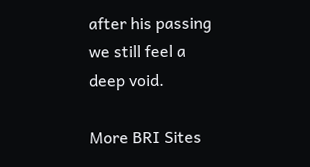after his passing we still feel a deep void.

More BRI Sites